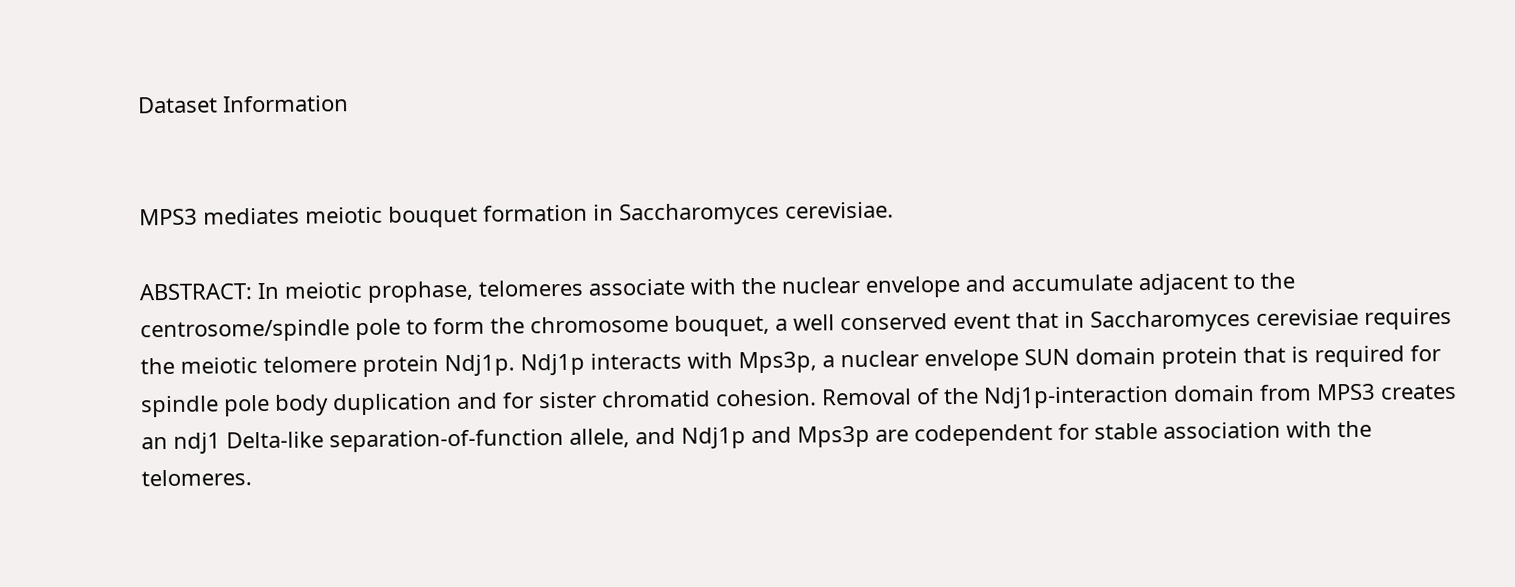Dataset Information


MPS3 mediates meiotic bouquet formation in Saccharomyces cerevisiae.

ABSTRACT: In meiotic prophase, telomeres associate with the nuclear envelope and accumulate adjacent to the centrosome/spindle pole to form the chromosome bouquet, a well conserved event that in Saccharomyces cerevisiae requires the meiotic telomere protein Ndj1p. Ndj1p interacts with Mps3p, a nuclear envelope SUN domain protein that is required for spindle pole body duplication and for sister chromatid cohesion. Removal of the Ndj1p-interaction domain from MPS3 creates an ndj1 Delta-like separation-of-function allele, and Ndj1p and Mps3p are codependent for stable association with the telomeres.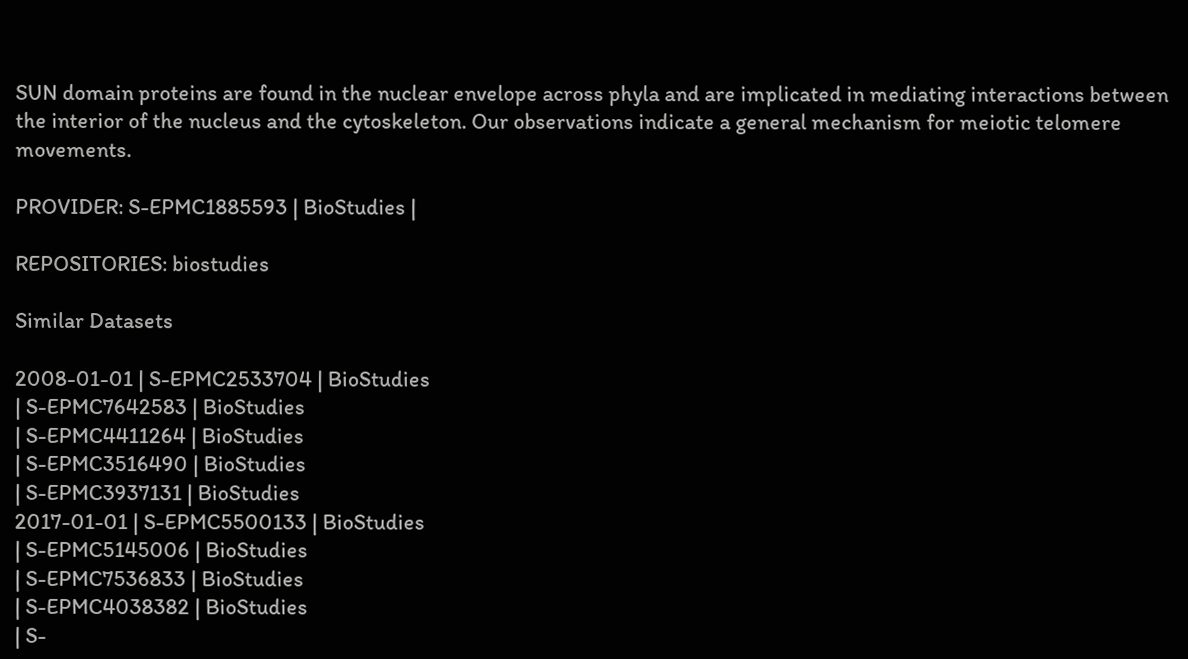SUN domain proteins are found in the nuclear envelope across phyla and are implicated in mediating interactions between the interior of the nucleus and the cytoskeleton. Our observations indicate a general mechanism for meiotic telomere movements.

PROVIDER: S-EPMC1885593 | BioStudies |

REPOSITORIES: biostudies

Similar Datasets

2008-01-01 | S-EPMC2533704 | BioStudies
| S-EPMC7642583 | BioStudies
| S-EPMC4411264 | BioStudies
| S-EPMC3516490 | BioStudies
| S-EPMC3937131 | BioStudies
2017-01-01 | S-EPMC5500133 | BioStudies
| S-EPMC5145006 | BioStudies
| S-EPMC7536833 | BioStudies
| S-EPMC4038382 | BioStudies
| S-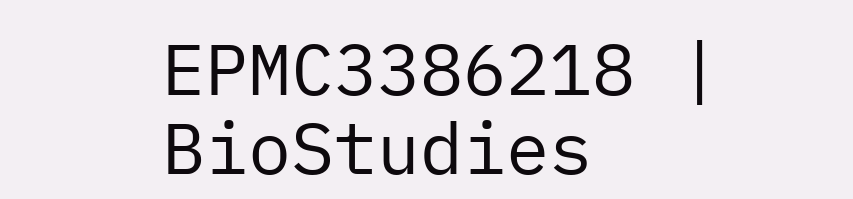EPMC3386218 | BioStudies